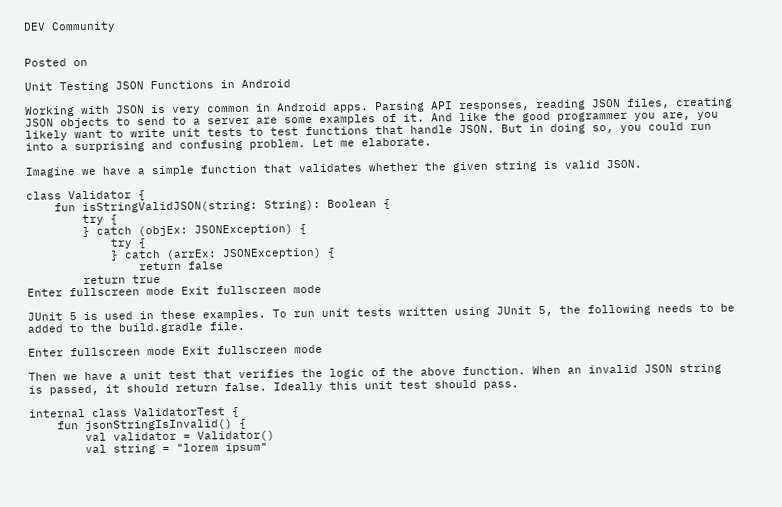DEV Community


Posted on

Unit Testing JSON Functions in Android

Working with JSON is very common in Android apps. Parsing API responses, reading JSON files, creating JSON objects to send to a server are some examples of it. And like the good programmer you are, you likely want to write unit tests to test functions that handle JSON. But in doing so, you could run into a surprising and confusing problem. Let me elaborate.

Imagine we have a simple function that validates whether the given string is valid JSON.

class Validator {
    fun isStringValidJSON(string: String): Boolean {
        try {
        } catch (objEx: JSONException) {
            try {
            } catch (arrEx: JSONException) {
                return false
        return true
Enter fullscreen mode Exit fullscreen mode

JUnit 5 is used in these examples. To run unit tests written using JUnit 5, the following needs to be added to the build.gradle file.

Enter fullscreen mode Exit fullscreen mode

Then we have a unit test that verifies the logic of the above function. When an invalid JSON string is passed, it should return false. Ideally this unit test should pass.

internal class ValidatorTest {
    fun jsonStringIsInvalid() {
        val validator = Validator()
        val string = "lorem ipsum"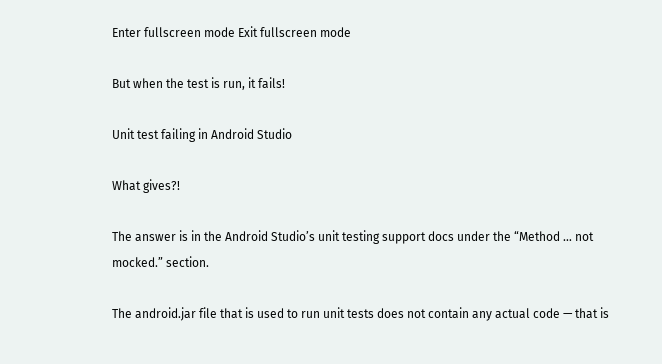Enter fullscreen mode Exit fullscreen mode

But when the test is run, it fails!

Unit test failing in Android Studio

What gives?!

The answer is in the Android Studio’s unit testing support docs under the “Method … not mocked.” section.

The android.jar file that is used to run unit tests does not contain any actual code — that is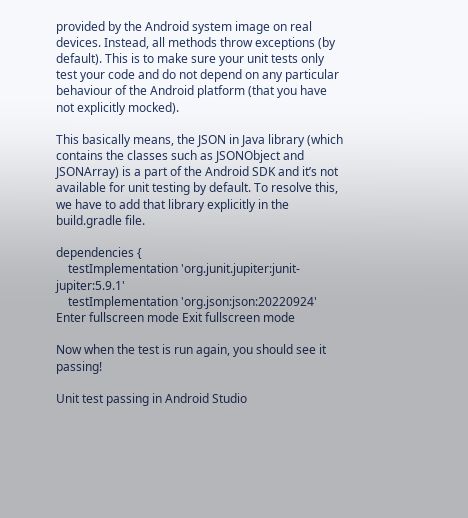provided by the Android system image on real devices. Instead, all methods throw exceptions (by default). This is to make sure your unit tests only test your code and do not depend on any particular behaviour of the Android platform (that you have not explicitly mocked).

This basically means, the JSON in Java library (which contains the classes such as JSONObject and JSONArray) is a part of the Android SDK and it’s not available for unit testing by default. To resolve this, we have to add that library explicitly in the build.gradle file.

dependencies {
    testImplementation 'org.junit.jupiter:junit-jupiter:5.9.1'
    testImplementation 'org.json:json:20220924'
Enter fullscreen mode Exit fullscreen mode

Now when the test is run again, you should see it passing!

Unit test passing in Android Studio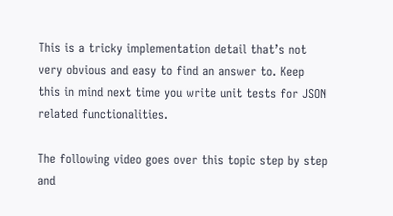This is a tricky implementation detail that’s not very obvious and easy to find an answer to. Keep this in mind next time you write unit tests for JSON related functionalities.

The following video goes over this topic step by step and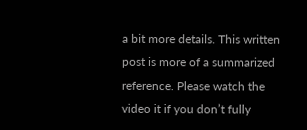a bit more details. This written post is more of a summarized reference. Please watch the video it if you don’t fully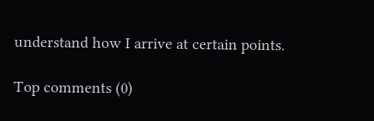understand how I arrive at certain points.

Top comments (0)